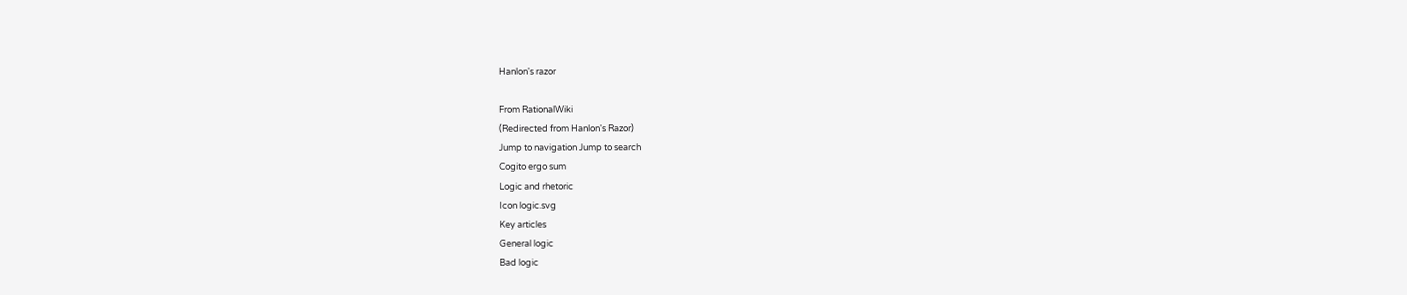Hanlon's razor

From RationalWiki
(Redirected from Hanlon's Razor)
Jump to navigation Jump to search
Cogito ergo sum
Logic and rhetoric
Icon logic.svg
Key articles
General logic
Bad logic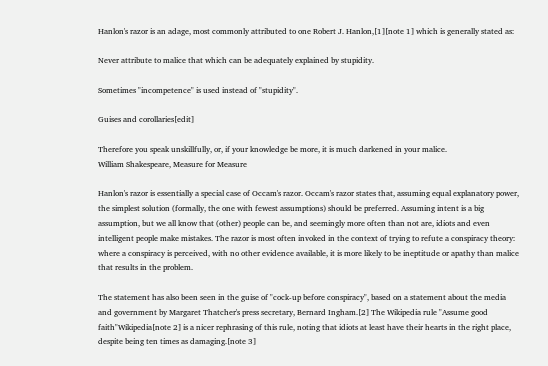Hanlon's razor is an adage, most commonly attributed to one Robert J. Hanlon,[1][note 1] which is generally stated as:

Never attribute to malice that which can be adequately explained by stupidity.

Sometimes "incompetence" is used instead of "stupidity".

Guises and corollaries[edit]

Therefore you speak unskillfully, or, if your knowledge be more, it is much darkened in your malice.
William Shakespeare, Measure for Measure

Hanlon's razor is essentially a special case of Occam's razor. Occam's razor states that, assuming equal explanatory power, the simplest solution (formally, the one with fewest assumptions) should be preferred. Assuming intent is a big assumption, but we all know that (other) people can be, and seemingly more often than not are, idiots and even intelligent people make mistakes. The razor is most often invoked in the context of trying to refute a conspiracy theory: where a conspiracy is perceived, with no other evidence available, it is more likely to be ineptitude or apathy than malice that results in the problem.

The statement has also been seen in the guise of "cock-up before conspiracy", based on a statement about the media and government by Margaret Thatcher's press secretary, Bernard Ingham.[2] The Wikipedia rule "Assume good faith"Wikipedia[note 2] is a nicer rephrasing of this rule, noting that idiots at least have their hearts in the right place, despite being ten times as damaging.[note 3]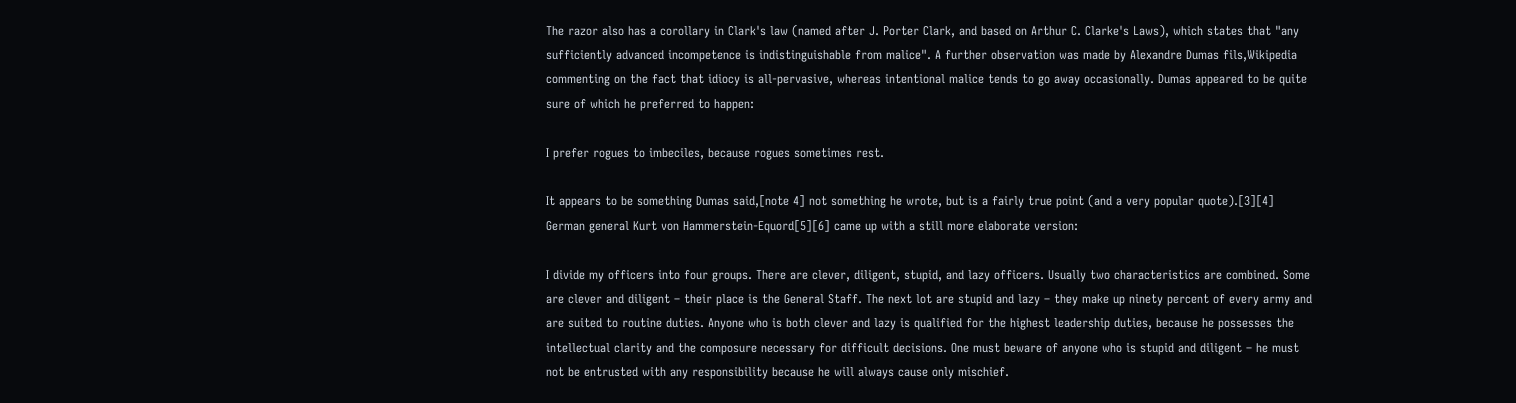The razor also has a corollary in Clark's law (named after J. Porter Clark, and based on Arthur C. Clarke's Laws), which states that "any sufficiently advanced incompetence is indistinguishable from malice". A further observation was made by Alexandre Dumas fils,Wikipedia commenting on the fact that idiocy is all-pervasive, whereas intentional malice tends to go away occasionally. Dumas appeared to be quite sure of which he preferred to happen:

I prefer rogues to imbeciles, because rogues sometimes rest.

It appears to be something Dumas said,[note 4] not something he wrote, but is a fairly true point (and a very popular quote).[3][4] German general Kurt von Hammerstein-Equord[5][6] came up with a still more elaborate version:

I divide my officers into four groups. There are clever, diligent, stupid, and lazy officers. Usually two characteristics are combined. Some are clever and diligent – their place is the General Staff. The next lot are stupid and lazy – they make up ninety percent of every army and are suited to routine duties. Anyone who is both clever and lazy is qualified for the highest leadership duties, because he possesses the intellectual clarity and the composure necessary for difficult decisions. One must beware of anyone who is stupid and diligent – he must not be entrusted with any responsibility because he will always cause only mischief.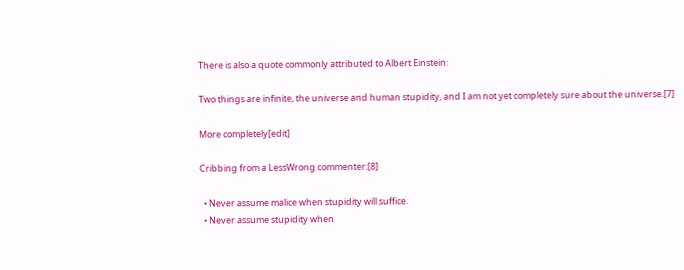There is also a quote commonly attributed to Albert Einstein:

Two things are infinite, the universe and human stupidity, and I am not yet completely sure about the universe.[7]

More completely[edit]

Cribbing from a LessWrong commenter:[8]

  • Never assume malice when stupidity will suffice.
  • Never assume stupidity when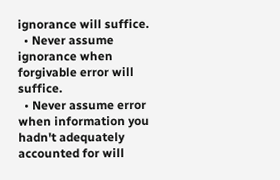ignorance will suffice.
  • Never assume ignorance when forgivable error will suffice.
  • Never assume error when information you hadn't adequately accounted for will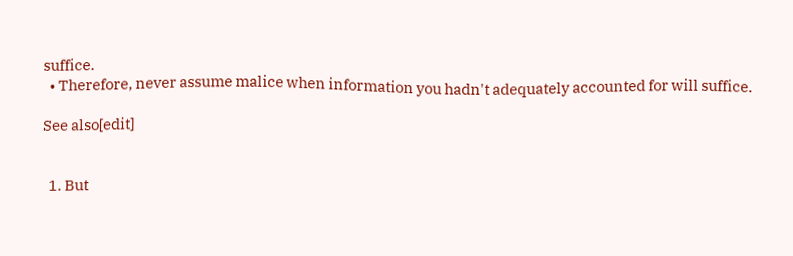suffice.
  • Therefore, never assume malice when information you hadn't adequately accounted for will suffice.

See also[edit]


  1. But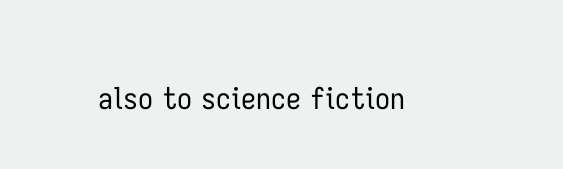also to science fiction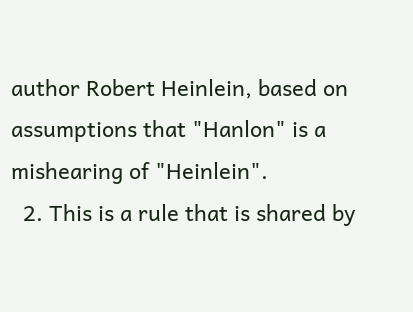author Robert Heinlein, based on assumptions that "Hanlon" is a mishearing of "Heinlein".
  2. This is a rule that is shared by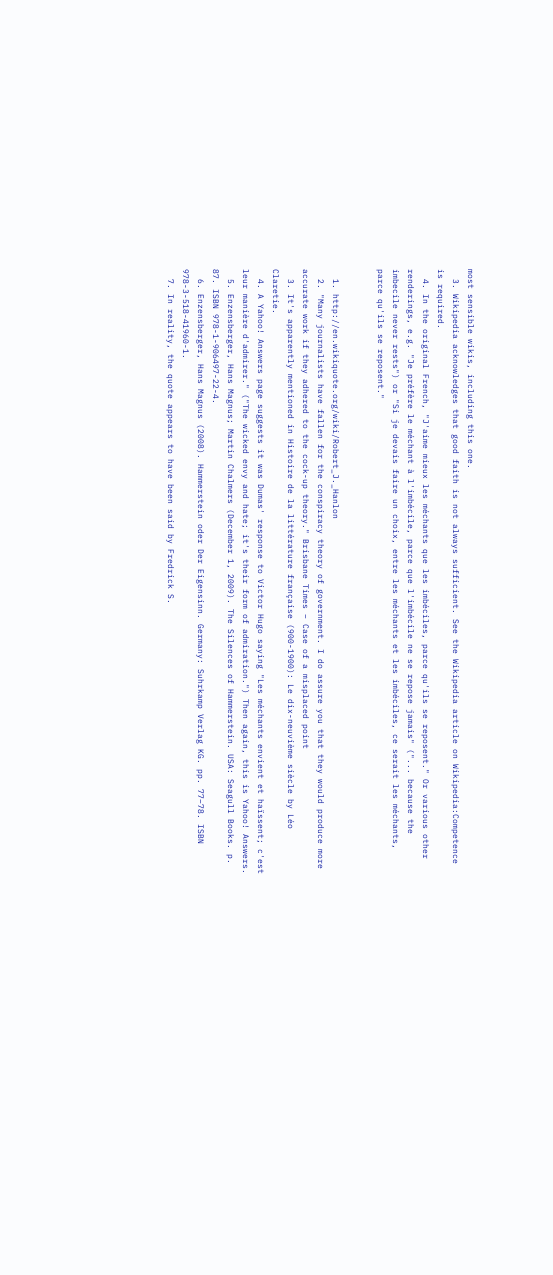most sensible wikis, including this one.
  3. Wikipedia acknowledges that good faith is not always sufficient. See the Wikipedia article on Wikipedia:Competence is required.
  4. In the original French, "J'aime mieux les méchants que les imbéciles, parce qu'ils se reposent." Or various other renderings, e.g. "Je préfère le méchant à l'imbécile, parce que l'imbécile ne se repose jamais" ("... because the imbecile never rests") or "Si je devais faire un choix, entre les méchants et les imbéciles, ce serait les méchants, parce qu'ils se reposent."


  1. http://en.wikiquote.org/wiki/Robert_J._Hanlon
  2. "Many journalists have fallen for the conspiracy theory of government. I do assure you that they would produce more accurate work if they adhered to the cock-up theory." Brisbane Times – Case of a misplaced point
  3. It's apparently mentioned in Histoire de la littérature française (900-1900): Le dix-neuvième siècle by Léo Claretie.
  4. A Yahoo! Answers page suggests it was Dumas' response to Victor Hugo saying "Les méchants envient et haïssent; c'est leur manière d'admirer." ("The wicked envy and hate; it's their form of admiration.") Then again, this is Yahoo! Answers.
  5. Enzensberger, Hans Magnus; Martin Chalmers (December 1, 2009). The Silences of Hammerstein. USA: Seagull Books. p. 87. ISBN 978-1-906497-22-4.
  6. Enzensberger, Hans Magnus (2008). Hammerstein oder Der Eigensinn. Germany: Suhrkamp Verlag KG. pp. 77–78. ISBN 978-3-518-41960-1.
  7. In reality, the quote appears to have been said by Fredrick S.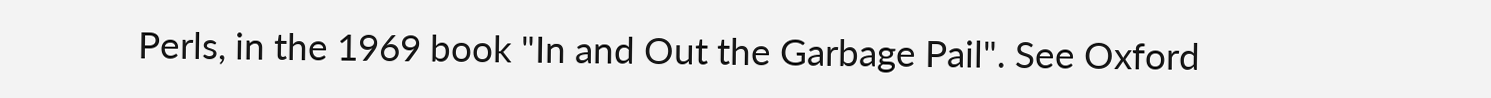Perls, in the 1969 book "In and Out the Garbage Pail". See Oxford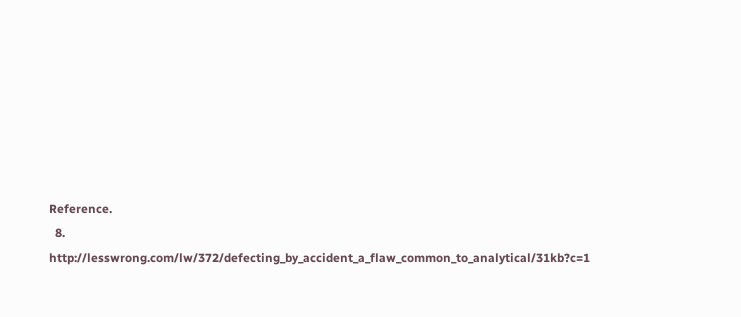Reference.
  8. http://lesswrong.com/lw/372/defecting_by_accident_a_flaw_common_to_analytical/31kb?c=1